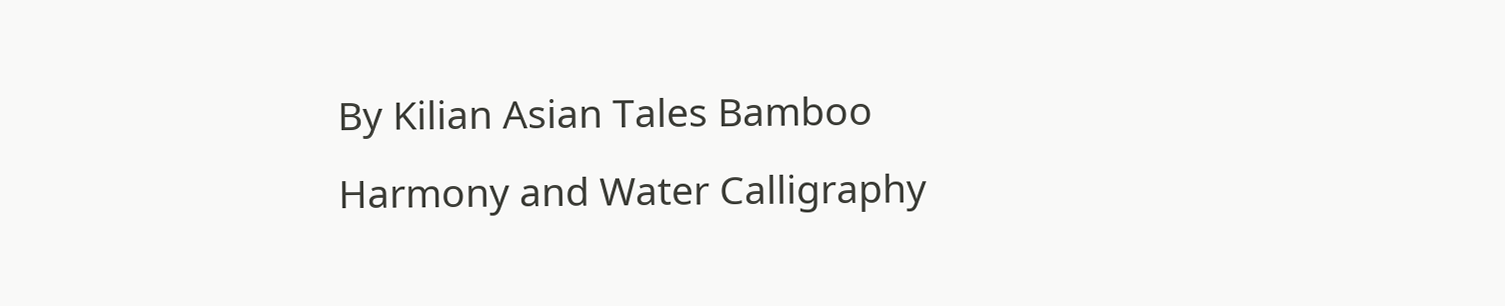By Kilian Asian Tales Bamboo Harmony and Water Calligraphy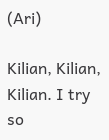(Ari)

Kilian, Kilian, Kilian. I try so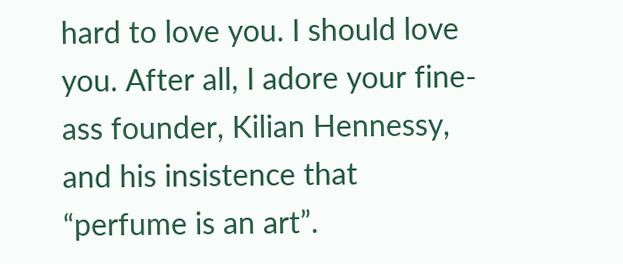hard to love you. I should love you. After all, I adore your fine-ass founder, Kilian Hennessy, and his insistence that “perfume is an art”.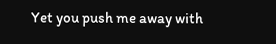Yet you push me away with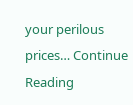your perilous prices… Continue Reading